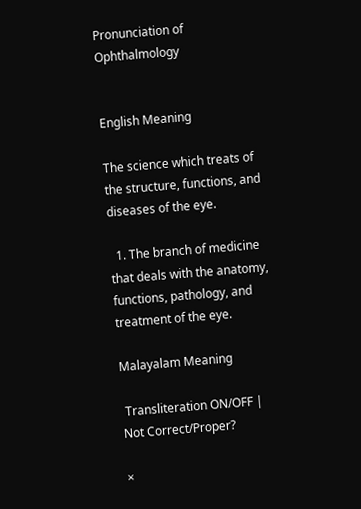Pronunciation of Ophthalmology


English Meaning

The science which treats of the structure, functions, and diseases of the eye.

  1. The branch of medicine that deals with the anatomy, functions, pathology, and treatment of the eye.

Malayalam Meaning

 Transliteration ON/OFF | Not Correct/Proper?

×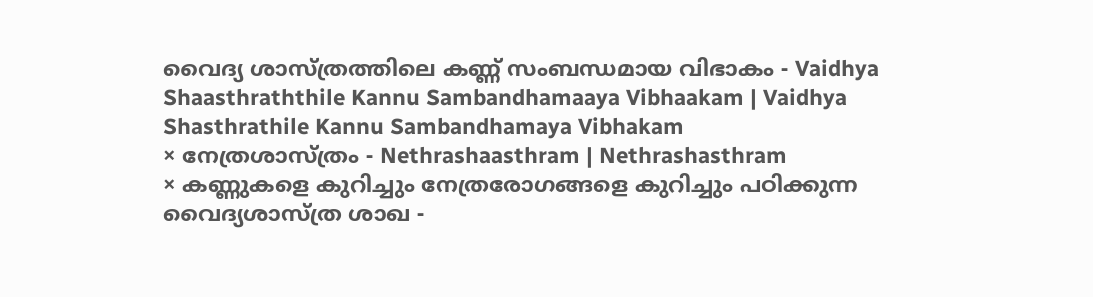വൈദ്യ ശാസ്ത്രത്തിലെ കണ്ണ് സംബന്ധമായ വിഭാകം - Vaidhya Shaasthraththile Kannu Sambandhamaaya Vibhaakam | Vaidhya Shasthrathile Kannu Sambandhamaya Vibhakam
× നേത്രശാസ്ത്രം - Nethrashaasthram | Nethrashasthram
× കണ്ണുകളെ കുറിച്ചും നേത്രരോഗങ്ങളെ കുറിച്ചും പഠിക്കുന്ന വൈദ്യശാസ്ത്ര ശാഖ -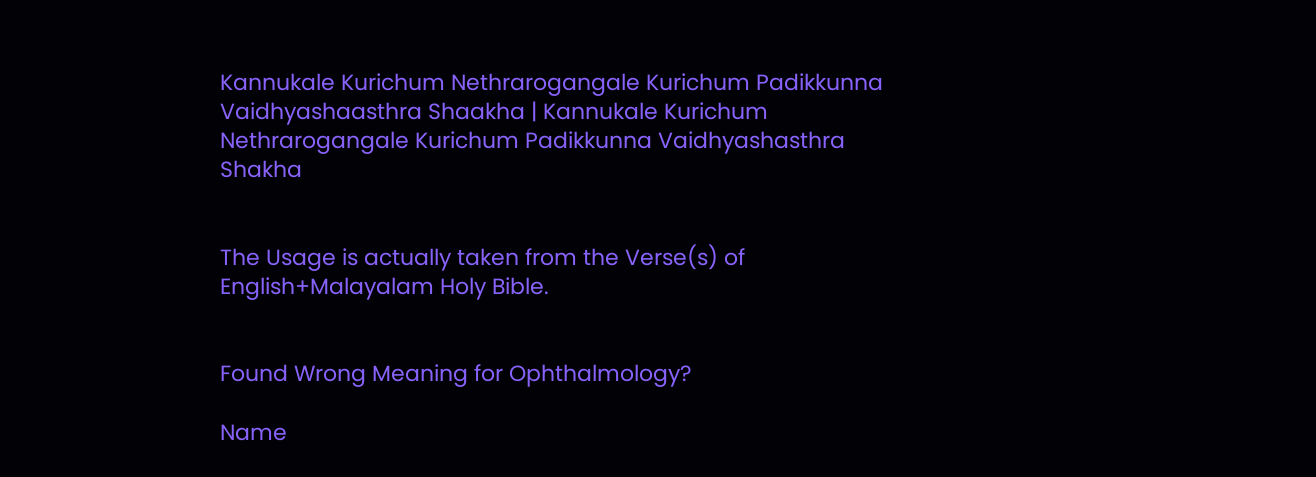Kannukale Kurichum Nethrarogangale Kurichum Padikkunna Vaidhyashaasthra Shaakha | Kannukale Kurichum Nethrarogangale Kurichum Padikkunna Vaidhyashasthra Shakha


The Usage is actually taken from the Verse(s) of English+Malayalam Holy Bible.


Found Wrong Meaning for Ophthalmology?

Name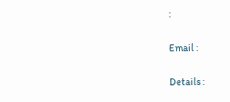:

Email :

Details :